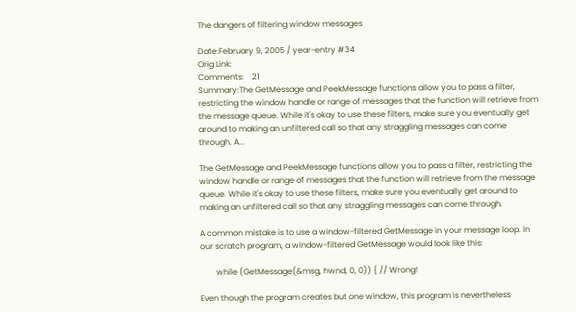The dangers of filtering window messages

Date:February 9, 2005 / year-entry #34
Orig Link:
Comments:    21
Summary:The GetMessage and PeekMessage functions allow you to pass a filter, restricting the window handle or range of messages that the function will retrieve from the message queue. While it's okay to use these filters, make sure you eventually get around to making an unfiltered call so that any straggling messages can come through. A...

The GetMessage and PeekMessage functions allow you to pass a filter, restricting the window handle or range of messages that the function will retrieve from the message queue. While it's okay to use these filters, make sure you eventually get around to making an unfiltered call so that any straggling messages can come through.

A common mistake is to use a window-filtered GetMessage in your message loop. In our scratch program, a window-filtered GetMessage would look like this:

        while (GetMessage(&msg, hwnd, 0, 0)) { // Wrong!

Even though the program creates but one window, this program is nevertheless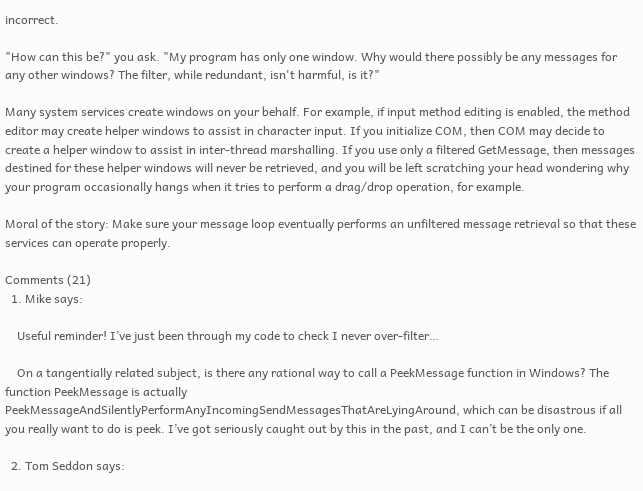incorrect.

"How can this be?" you ask. "My program has only one window. Why would there possibly be any messages for any other windows? The filter, while redundant, isn't harmful, is it?"

Many system services create windows on your behalf. For example, if input method editing is enabled, the method editor may create helper windows to assist in character input. If you initialize COM, then COM may decide to create a helper window to assist in inter-thread marshalling. If you use only a filtered GetMessage, then messages destined for these helper windows will never be retrieved, and you will be left scratching your head wondering why your program occasionally hangs when it tries to perform a drag/drop operation, for example.

Moral of the story: Make sure your message loop eventually performs an unfiltered message retrieval so that these services can operate properly.

Comments (21)
  1. Mike says:

    Useful reminder! I’ve just been through my code to check I never over-filter…

    On a tangentially related subject, is there any rational way to call a PeekMessage function in Windows? The function PeekMessage is actually PeekMessageAndSilentlyPerformAnyIncomingSendMessagesThatAreLyingAround, which can be disastrous if all you really want to do is peek. I’ve got seriously caught out by this in the past, and I can’t be the only one.

  2. Tom Seddon says: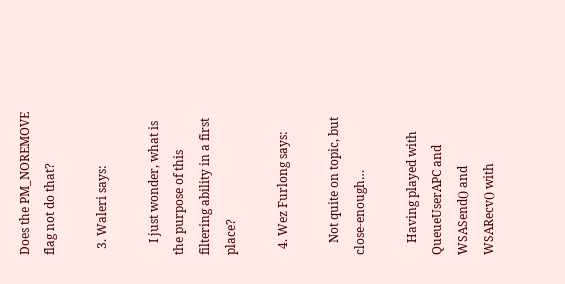Does the PM_NOREMOVE flag not do that?

  3. Waleri says:

    I just wonder, what is the purpose of this filtering ability in a first place?

  4. Wez Furlong says:

    Not quite on topic, but close-enough…

    Having played with QueueUserAPC and WSASend() and WSARecv() with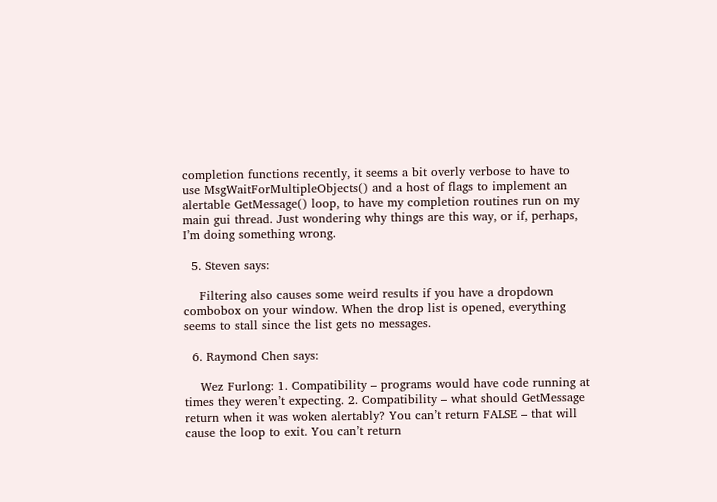completion functions recently, it seems a bit overly verbose to have to use MsgWaitForMultipleObjects() and a host of flags to implement an alertable GetMessage() loop, to have my completion routines run on my main gui thread. Just wondering why things are this way, or if, perhaps, I’m doing something wrong.

  5. Steven says:

    Filtering also causes some weird results if you have a dropdown combobox on your window. When the drop list is opened, everything seems to stall since the list gets no messages.

  6. Raymond Chen says:

    Wez Furlong: 1. Compatibility – programs would have code running at times they weren’t expecting. 2. Compatibility – what should GetMessage return when it was woken alertably? You can’t return FALSE – that will cause the loop to exit. You can’t return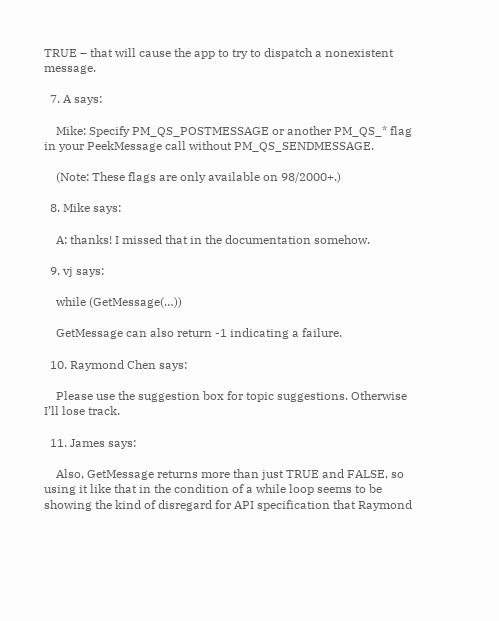TRUE – that will cause the app to try to dispatch a nonexistent message.

  7. A says:

    Mike: Specify PM_QS_POSTMESSAGE or another PM_QS_* flag in your PeekMessage call without PM_QS_SENDMESSAGE.

    (Note: These flags are only available on 98/2000+.)

  8. Mike says:

    A: thanks! I missed that in the documentation somehow.

  9. vj says:

    while (GetMessage(…))

    GetMessage can also return -1 indicating a failure.

  10. Raymond Chen says:

    Please use the suggestion box for topic suggestions. Otherwise I’ll lose track.

  11. James says:

    Also, GetMessage returns more than just TRUE and FALSE, so using it like that in the condition of a while loop seems to be showing the kind of disregard for API specification that Raymond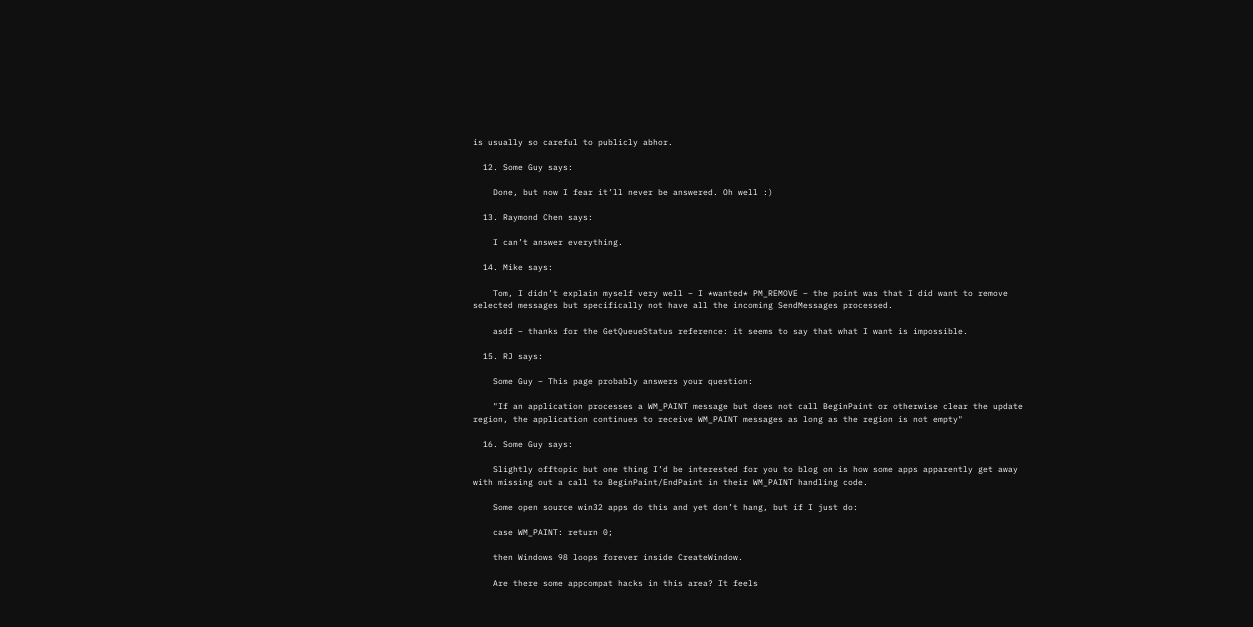is usually so careful to publicly abhor.

  12. Some Guy says:

    Done, but now I fear it’ll never be answered. Oh well :)

  13. Raymond Chen says:

    I can’t answer everything.

  14. Mike says:

    Tom, I didn’t explain myself very well – I *wanted* PM_REMOVE – the point was that I did want to remove selected messages but specifically not have all the incoming SendMessages processed.

    asdf – thanks for the GetQueueStatus reference: it seems to say that what I want is impossible.

  15. RJ says:

    Some Guy – This page probably answers your question:

    "If an application processes a WM_PAINT message but does not call BeginPaint or otherwise clear the update region, the application continues to receive WM_PAINT messages as long as the region is not empty"

  16. Some Guy says:

    Slightly offtopic but one thing I’d be interested for you to blog on is how some apps apparently get away with missing out a call to BeginPaint/EndPaint in their WM_PAINT handling code.

    Some open source win32 apps do this and yet don’t hang, but if I just do:

    case WM_PAINT: return 0;

    then Windows 98 loops forever inside CreateWindow.

    Are there some appcompat hacks in this area? It feels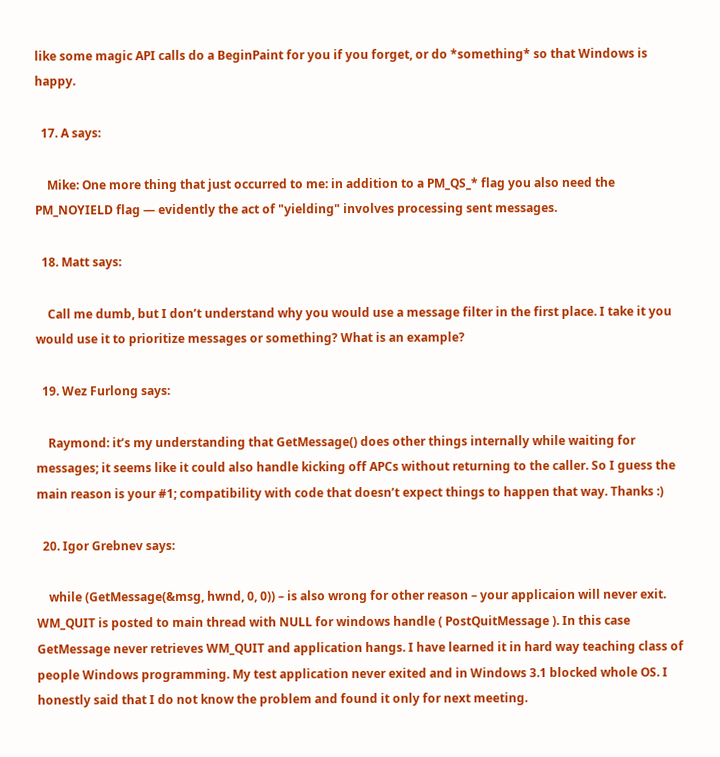like some magic API calls do a BeginPaint for you if you forget, or do *something* so that Windows is happy.

  17. A says:

    Mike: One more thing that just occurred to me: in addition to a PM_QS_* flag you also need the PM_NOYIELD flag — evidently the act of "yielding" involves processing sent messages.

  18. Matt says:

    Call me dumb, but I don’t understand why you would use a message filter in the first place. I take it you would use it to prioritize messages or something? What is an example?

  19. Wez Furlong says:

    Raymond: it’s my understanding that GetMessage() does other things internally while waiting for messages; it seems like it could also handle kicking off APCs without returning to the caller. So I guess the main reason is your #1; compatibility with code that doesn’t expect things to happen that way. Thanks :)

  20. Igor Grebnev says:

    while (GetMessage(&msg, hwnd, 0, 0)) – is also wrong for other reason – your applicaion will never exit. WM_QUIT is posted to main thread with NULL for windows handle ( PostQuitMessage ). In this case GetMessage never retrieves WM_QUIT and application hangs. I have learned it in hard way teaching class of people Windows programming. My test application never exited and in Windows 3.1 blocked whole OS. I honestly said that I do not know the problem and found it only for next meeting.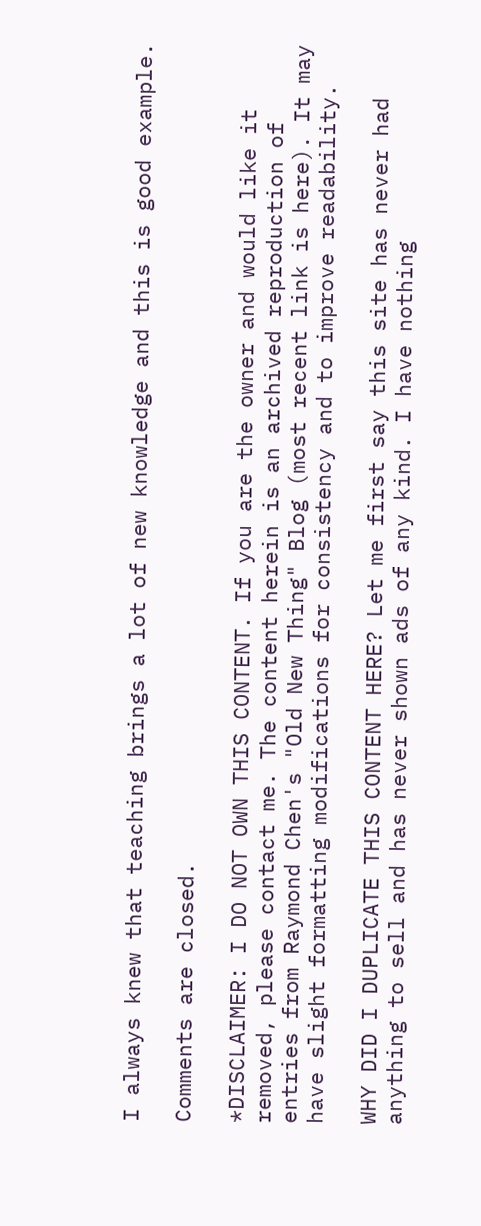I always knew that teaching brings a lot of new knowledge and this is good example.

Comments are closed.

*DISCLAIMER: I DO NOT OWN THIS CONTENT. If you are the owner and would like it removed, please contact me. The content herein is an archived reproduction of entries from Raymond Chen's "Old New Thing" Blog (most recent link is here). It may have slight formatting modifications for consistency and to improve readability.

WHY DID I DUPLICATE THIS CONTENT HERE? Let me first say this site has never had anything to sell and has never shown ads of any kind. I have nothing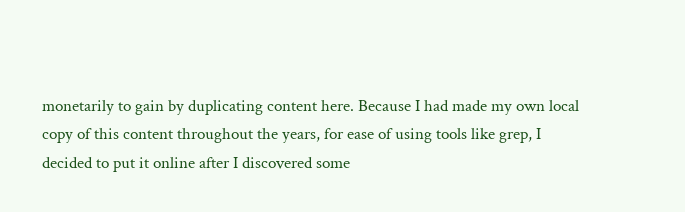monetarily to gain by duplicating content here. Because I had made my own local copy of this content throughout the years, for ease of using tools like grep, I decided to put it online after I discovered some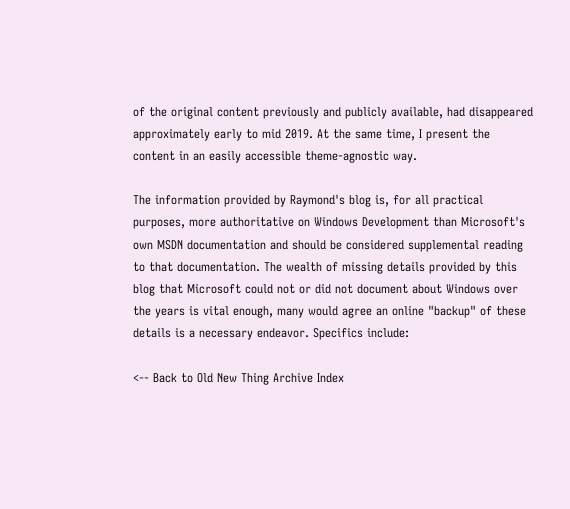of the original content previously and publicly available, had disappeared approximately early to mid 2019. At the same time, I present the content in an easily accessible theme-agnostic way.

The information provided by Raymond's blog is, for all practical purposes, more authoritative on Windows Development than Microsoft's own MSDN documentation and should be considered supplemental reading to that documentation. The wealth of missing details provided by this blog that Microsoft could not or did not document about Windows over the years is vital enough, many would agree an online "backup" of these details is a necessary endeavor. Specifics include:

<-- Back to Old New Thing Archive Index